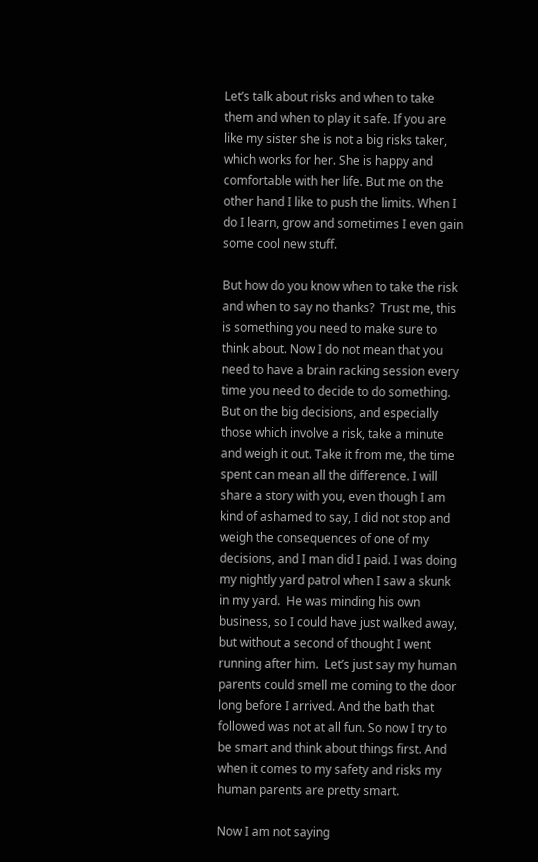Let’s talk about risks and when to take them and when to play it safe. If you are like my sister she is not a big risks taker, which works for her. She is happy and comfortable with her life. But me on the other hand I like to push the limits. When I do I learn, grow and sometimes I even gain some cool new stuff.

But how do you know when to take the risk and when to say no thanks?  Trust me, this is something you need to make sure to think about. Now I do not mean that you need to have a brain racking session every time you need to decide to do something. But on the big decisions, and especially those which involve a risk, take a minute and weigh it out. Take it from me, the time spent can mean all the difference. I will share a story with you, even though I am kind of ashamed to say, I did not stop and weigh the consequences of one of my decisions, and I man did I paid. I was doing my nightly yard patrol when I saw a skunk in my yard.  He was minding his own business, so I could have just walked away, but without a second of thought I went running after him.  Let’s just say my human parents could smell me coming to the door long before I arrived. And the bath that followed was not at all fun. So now I try to be smart and think about things first. And when it comes to my safety and risks my human parents are pretty smart.

Now I am not saying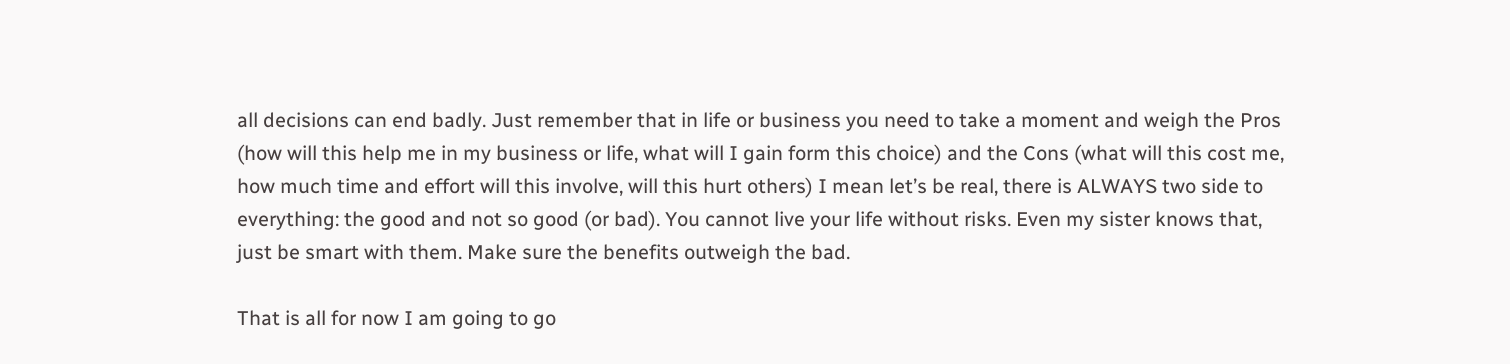all decisions can end badly. Just remember that in life or business you need to take a moment and weigh the Pros (how will this help me in my business or life, what will I gain form this choice) and the Cons (what will this cost me, how much time and effort will this involve, will this hurt others) I mean let’s be real, there is ALWAYS two side to everything: the good and not so good (or bad). You cannot live your life without risks. Even my sister knows that, just be smart with them. Make sure the benefits outweigh the bad.

That is all for now I am going to go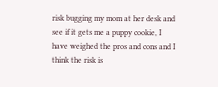risk bugging my mom at her desk and see if it gets me a puppy cookie, I have weighed the pros and cons and I think the risk is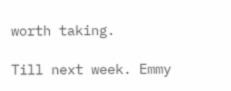worth taking.

Till next week. Emmy